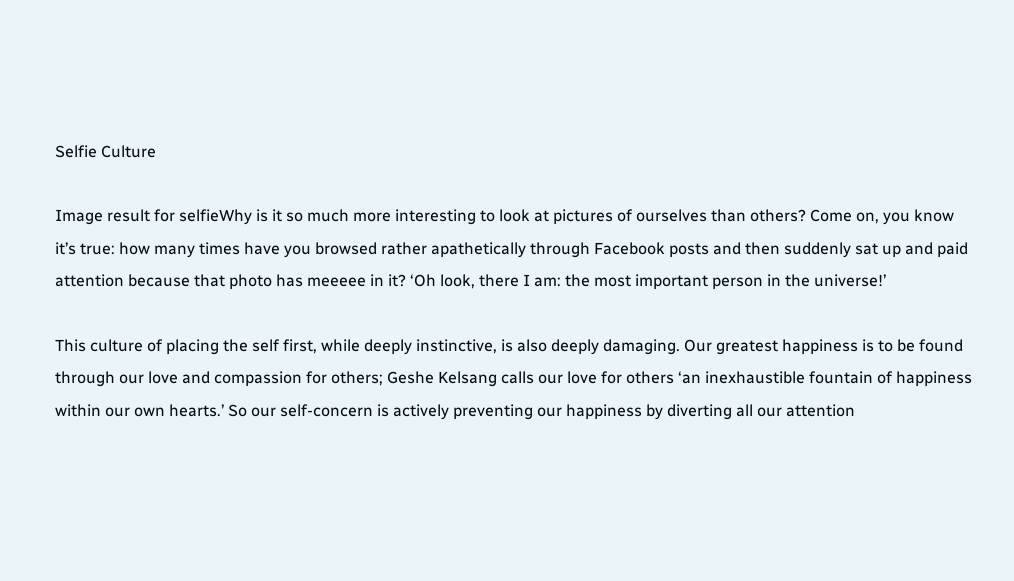Selfie Culture

Image result for selfieWhy is it so much more interesting to look at pictures of ourselves than others? Come on, you know it’s true: how many times have you browsed rather apathetically through Facebook posts and then suddenly sat up and paid attention because that photo has meeeee in it? ‘Oh look, there I am: the most important person in the universe!’

This culture of placing the self first, while deeply instinctive, is also deeply damaging. Our greatest happiness is to be found through our love and compassion for others; Geshe Kelsang calls our love for others ‘an inexhaustible fountain of happiness within our own hearts.’ So our self-concern is actively preventing our happiness by diverting all our attention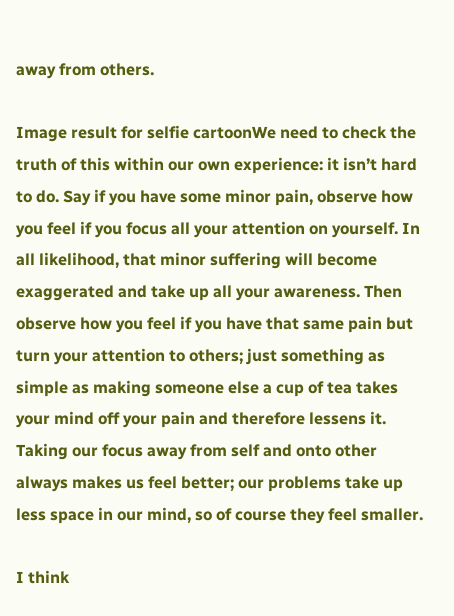away from others.

Image result for selfie cartoonWe need to check the truth of this within our own experience: it isn’t hard to do. Say if you have some minor pain, observe how you feel if you focus all your attention on yourself. In all likelihood, that minor suffering will become exaggerated and take up all your awareness. Then observe how you feel if you have that same pain but turn your attention to others; just something as simple as making someone else a cup of tea takes your mind off your pain and therefore lessens it. Taking our focus away from self and onto other always makes us feel better; our problems take up less space in our mind, so of course they feel smaller.

I think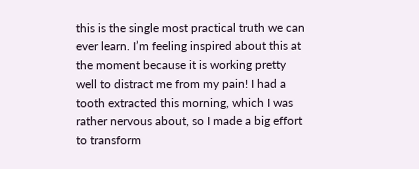this is the single most practical truth we can ever learn. I’m feeling inspired about this at the moment because it is working pretty well to distract me from my pain! I had a tooth extracted this morning, which I was rather nervous about, so I made a big effort to transform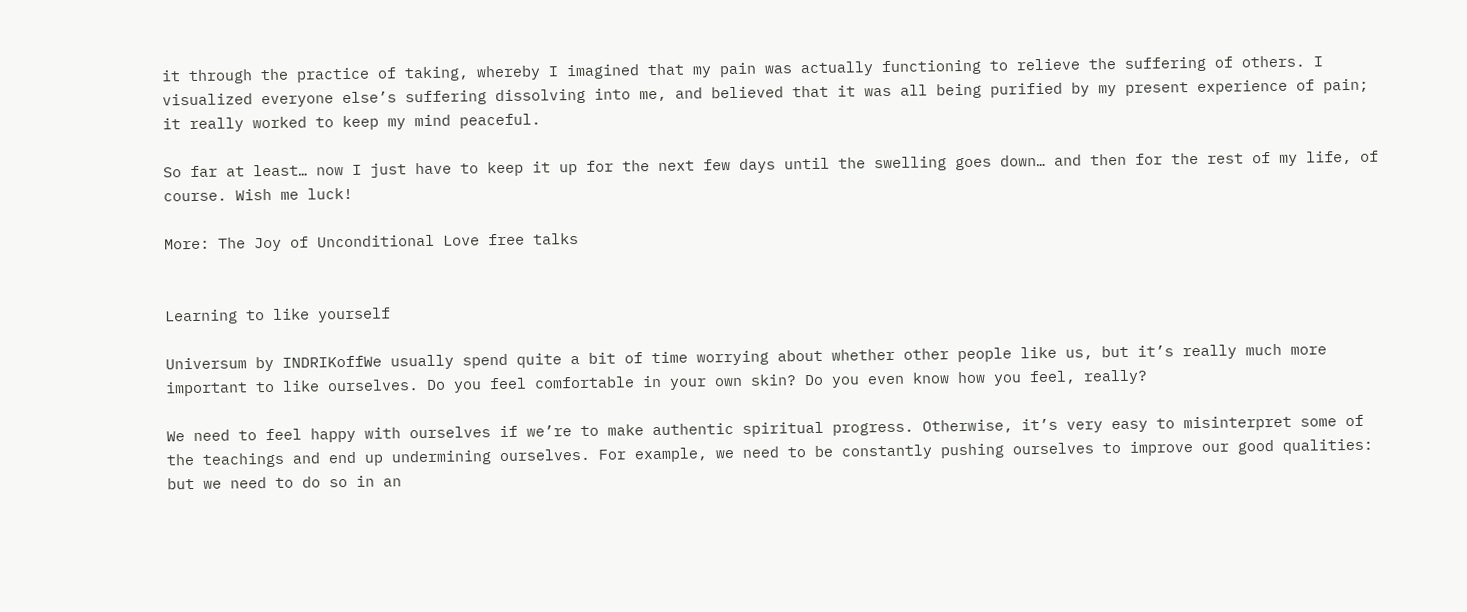it through the practice of taking, whereby I imagined that my pain was actually functioning to relieve the suffering of others. I visualized everyone else’s suffering dissolving into me, and believed that it was all being purified by my present experience of pain; it really worked to keep my mind peaceful.

So far at least… now I just have to keep it up for the next few days until the swelling goes down… and then for the rest of my life, of course. Wish me luck!

More: The Joy of Unconditional Love free talks


Learning to like yourself

Universum by INDRIKoffWe usually spend quite a bit of time worrying about whether other people like us, but it’s really much more important to like ourselves. Do you feel comfortable in your own skin? Do you even know how you feel, really?

We need to feel happy with ourselves if we’re to make authentic spiritual progress. Otherwise, it’s very easy to misinterpret some of the teachings and end up undermining ourselves. For example, we need to be constantly pushing ourselves to improve our good qualities: but we need to do so in an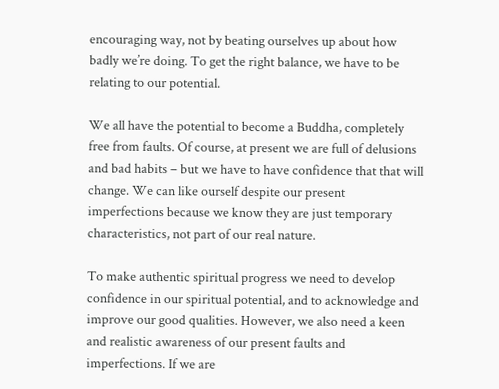encouraging way, not by beating ourselves up about how badly we’re doing. To get the right balance, we have to be relating to our potential.

We all have the potential to become a Buddha, completely free from faults. Of course, at present we are full of delusions and bad habits – but we have to have confidence that that will change. We can like ourself despite our present imperfections because we know they are just temporary characteristics, not part of our real nature.

To make authentic spiritual progress we need to develop confidence in our spiritual potential, and to acknowledge and improve our good qualities. However, we also need a keen and realistic awareness of our present faults and imperfections. If we are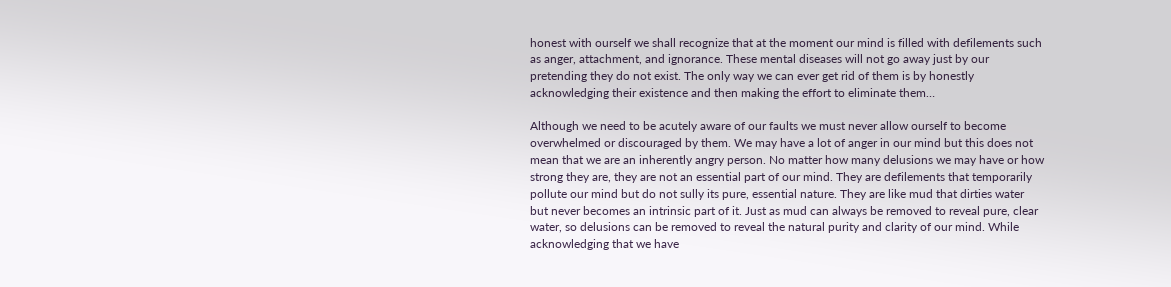honest with ourself we shall recognize that at the moment our mind is filled with defilements such as anger, attachment, and ignorance. These mental diseases will not go away just by our pretending they do not exist. The only way we can ever get rid of them is by honestly acknowledging their existence and then making the effort to eliminate them…

Although we need to be acutely aware of our faults we must never allow ourself to become overwhelmed or discouraged by them. We may have a lot of anger in our mind but this does not mean that we are an inherently angry person. No matter how many delusions we may have or how strong they are, they are not an essential part of our mind. They are defilements that temporarily pollute our mind but do not sully its pure, essential nature. They are like mud that dirties water but never becomes an intrinsic part of it. Just as mud can always be removed to reveal pure, clear water, so delusions can be removed to reveal the natural purity and clarity of our mind. While acknowledging that we have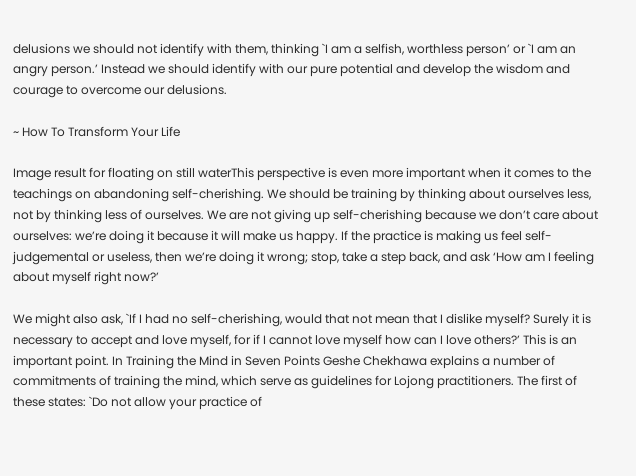delusions we should not identify with them, thinking `I am a selfish, worthless person’ or `I am an angry person.’ Instead we should identify with our pure potential and develop the wisdom and courage to overcome our delusions.

~ How To Transform Your Life

Image result for floating on still waterThis perspective is even more important when it comes to the teachings on abandoning self-cherishing. We should be training by thinking about ourselves less, not by thinking less of ourselves. We are not giving up self-cherishing because we don’t care about ourselves: we’re doing it because it will make us happy. If the practice is making us feel self-judgemental or useless, then we’re doing it wrong; stop, take a step back, and ask ‘How am I feeling about myself right now?’

We might also ask, `If I had no self-cherishing, would that not mean that I dislike myself? Surely it is necessary to accept and love myself, for if I cannot love myself how can I love others?’ This is an important point. In Training the Mind in Seven Points Geshe Chekhawa explains a number of commitments of training the mind, which serve as guidelines for Lojong practitioners. The first of these states: `Do not allow your practice of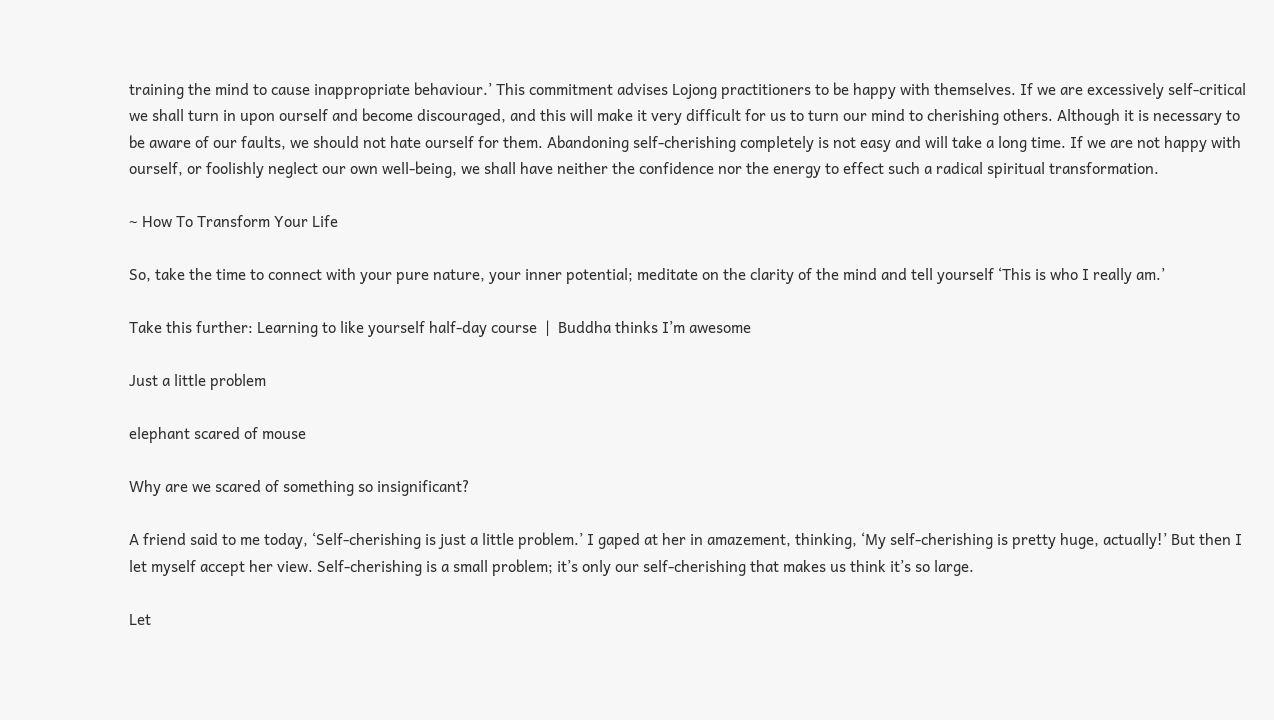training the mind to cause inappropriate behaviour.’ This commitment advises Lojong practitioners to be happy with themselves. If we are excessively self-critical we shall turn in upon ourself and become discouraged, and this will make it very difficult for us to turn our mind to cherishing others. Although it is necessary to be aware of our faults, we should not hate ourself for them. Abandoning self-cherishing completely is not easy and will take a long time. If we are not happy with ourself, or foolishly neglect our own well-being, we shall have neither the confidence nor the energy to effect such a radical spiritual transformation.

~ How To Transform Your Life

So, take the time to connect with your pure nature, your inner potential; meditate on the clarity of the mind and tell yourself ‘This is who I really am.’

Take this further: Learning to like yourself half-day course  |  Buddha thinks I’m awesome

Just a little problem

elephant scared of mouse

Why are we scared of something so insignificant?

A friend said to me today, ‘Self-cherishing is just a little problem.’ I gaped at her in amazement, thinking, ‘My self-cherishing is pretty huge, actually!’ But then I let myself accept her view. Self-cherishing is a small problem; it’s only our self-cherishing that makes us think it’s so large.

Let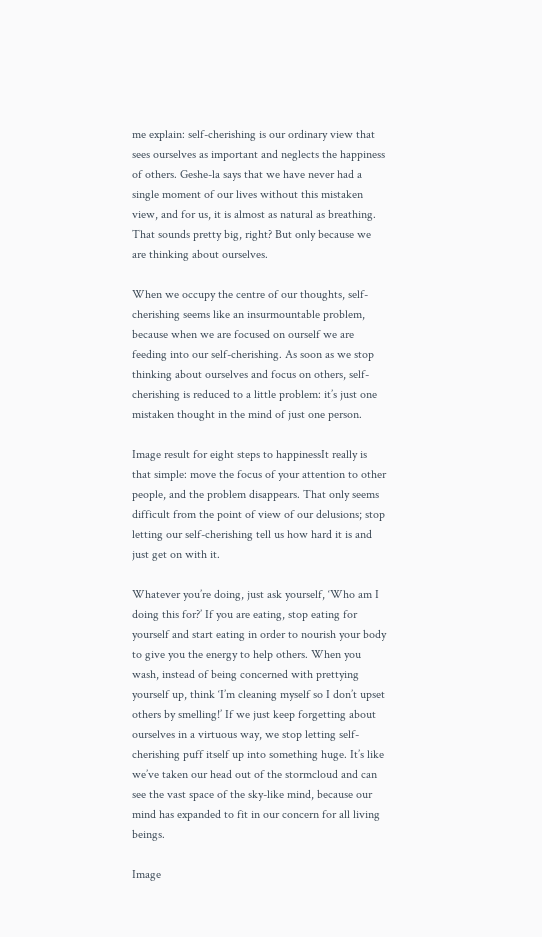me explain: self-cherishing is our ordinary view that sees ourselves as important and neglects the happiness of others. Geshe-la says that we have never had a single moment of our lives without this mistaken view, and for us, it is almost as natural as breathing. That sounds pretty big, right? But only because we are thinking about ourselves.

When we occupy the centre of our thoughts, self-cherishing seems like an insurmountable problem, because when we are focused on ourself we are feeding into our self-cherishing. As soon as we stop thinking about ourselves and focus on others, self-cherishing is reduced to a little problem: it’s just one mistaken thought in the mind of just one person.

Image result for eight steps to happinessIt really is that simple: move the focus of your attention to other people, and the problem disappears. That only seems difficult from the point of view of our delusions; stop letting our self-cherishing tell us how hard it is and just get on with it.

Whatever you’re doing, just ask yourself, ‘Who am I doing this for?’ If you are eating, stop eating for yourself and start eating in order to nourish your body to give you the energy to help others. When you wash, instead of being concerned with prettying yourself up, think ‘I’m cleaning myself so I don’t upset others by smelling!’ If we just keep forgetting about ourselves in a virtuous way, we stop letting self-cherishing puff itself up into something huge. It’s like we’ve taken our head out of the stormcloud and can see the vast space of the sky-like mind, because our mind has expanded to fit in our concern for all living beings.

Image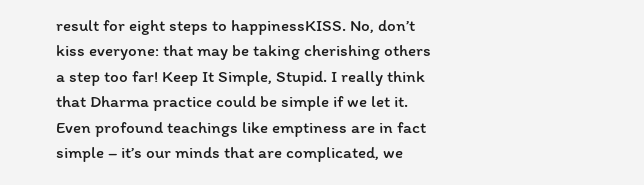result for eight steps to happinessKISS. No, don’t kiss everyone: that may be taking cherishing others a step too far! Keep It Simple, Stupid. I really think that Dharma practice could be simple if we let it. Even profound teachings like emptiness are in fact simple – it’s our minds that are complicated, we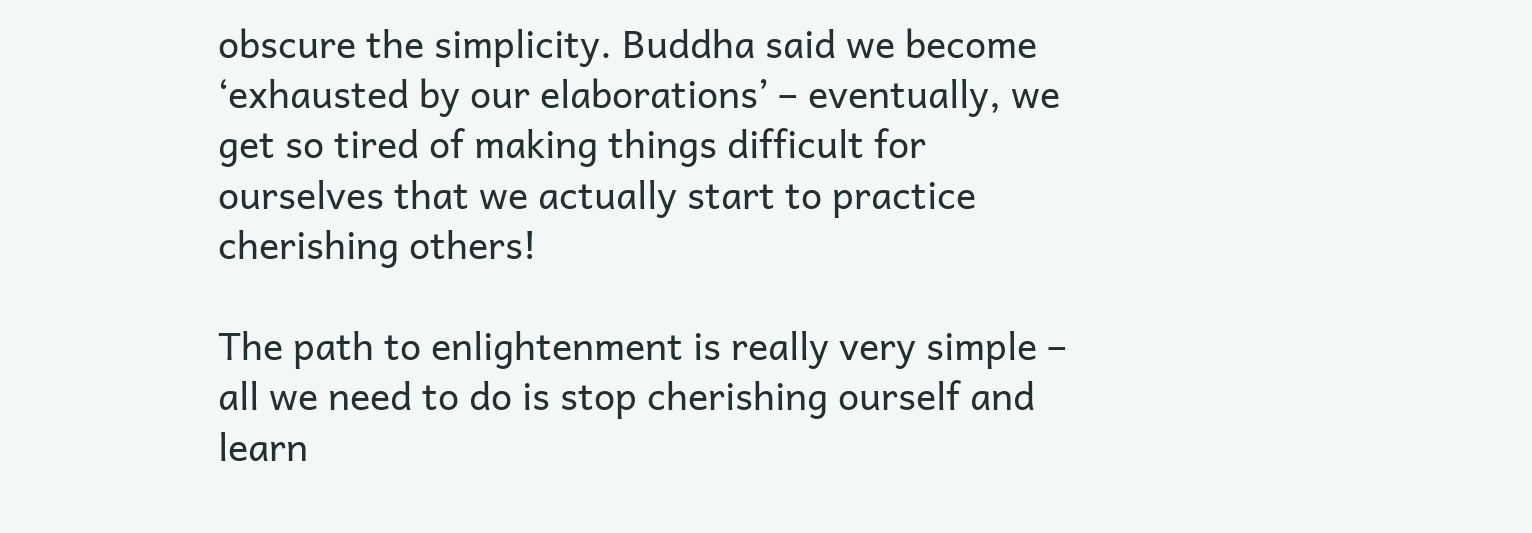obscure the simplicity. Buddha said we become ‘exhausted by our elaborations’ – eventually, we get so tired of making things difficult for ourselves that we actually start to practice cherishing others!

The path to enlightenment is really very simple – all we need to do is stop cherishing ourself and learn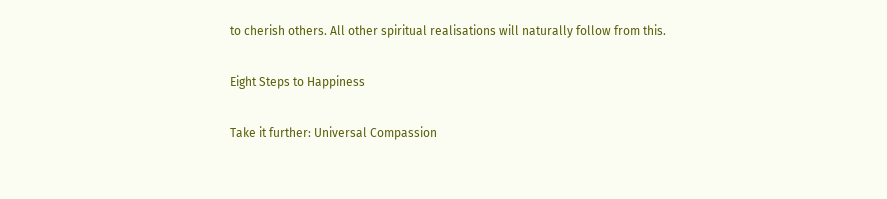to cherish others. All other spiritual realisations will naturally follow from this.

Eight Steps to Happiness

Take it further: Universal Compassion